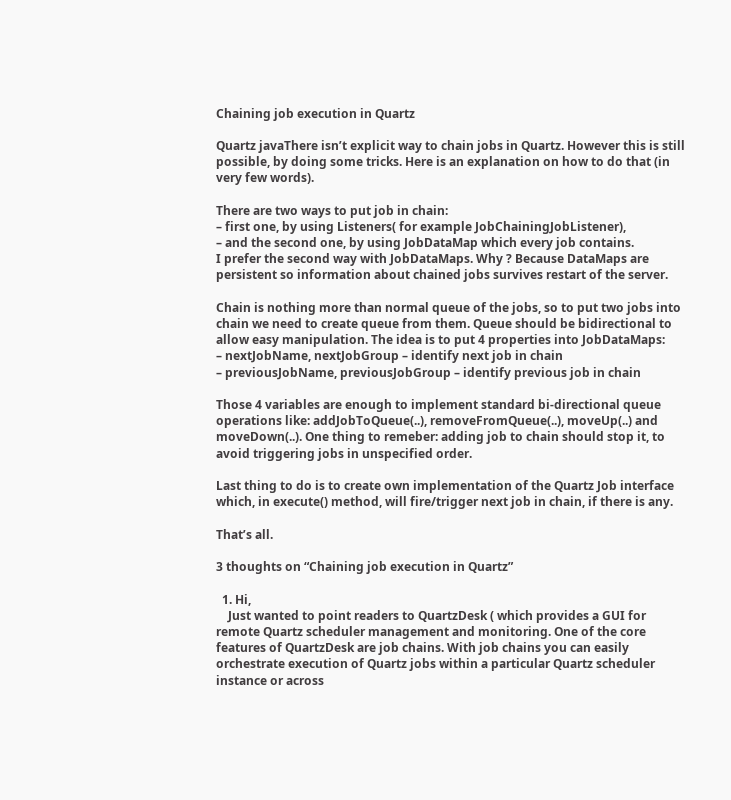Chaining job execution in Quartz

Quartz javaThere isn’t explicit way to chain jobs in Quartz. However this is still possible, by doing some tricks. Here is an explanation on how to do that (in very few words).

There are two ways to put job in chain:
– first one, by using Listeners( for example JobChainingJobListener),
– and the second one, by using JobDataMap which every job contains.
I prefer the second way with JobDataMaps. Why ? Because DataMaps are persistent so information about chained jobs survives restart of the server.

Chain is nothing more than normal queue of the jobs, so to put two jobs into chain we need to create queue from them. Queue should be bidirectional to allow easy manipulation. The idea is to put 4 properties into JobDataMaps:
– nextJobName, nextJobGroup – identify next job in chain
– previousJobName, previousJobGroup – identify previous job in chain

Those 4 variables are enough to implement standard bi-directional queue operations like: addJobToQueue(..), removeFromQueue(..), moveUp(..) and moveDown(..). One thing to remeber: adding job to chain should stop it, to avoid triggering jobs in unspecified order.

Last thing to do is to create own implementation of the Quartz Job interface which, in execute() method, will fire/trigger next job in chain, if there is any.

That’s all.

3 thoughts on “Chaining job execution in Quartz”

  1. Hi,
    Just wanted to point readers to QuartzDesk ( which provides a GUI for remote Quartz scheduler management and monitoring. One of the core features of QuartzDesk are job chains. With job chains you can easily orchestrate execution of Quartz jobs within a particular Quartz scheduler instance or across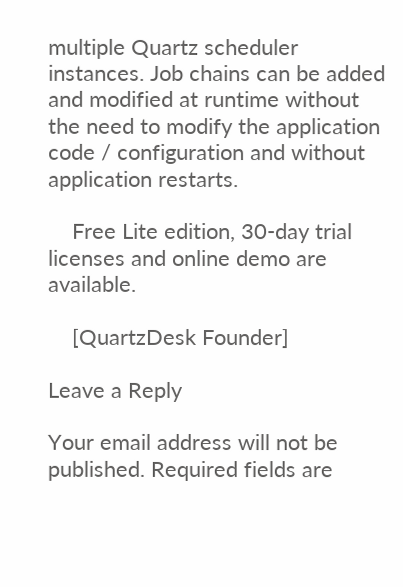multiple Quartz scheduler instances. Job chains can be added and modified at runtime without the need to modify the application code / configuration and without application restarts.

    Free Lite edition, 30-day trial licenses and online demo are available.

    [QuartzDesk Founder]

Leave a Reply

Your email address will not be published. Required fields are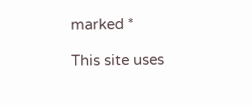marked *

This site uses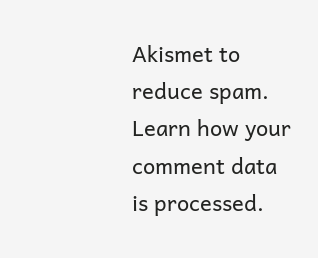Akismet to reduce spam. Learn how your comment data is processed.